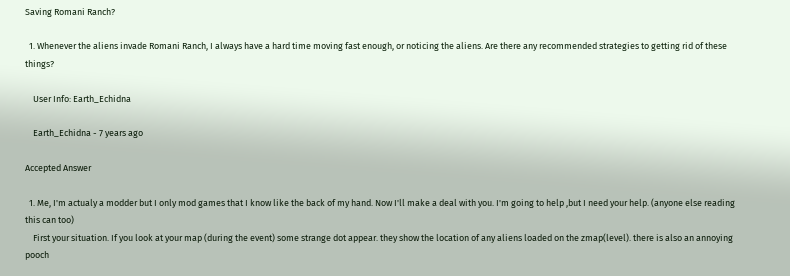Saving Romani Ranch?

  1. Whenever the aliens invade Romani Ranch, I always have a hard time moving fast enough, or noticing the aliens. Are there any recommended strategies to getting rid of these things?

    User Info: Earth_Echidna

    Earth_Echidna - 7 years ago

Accepted Answer

  1. Me, I'm actualy a modder but I only mod games that I know like the back of my hand. Now I'll make a deal with you. I'm going to help ,but I need your help. (anyone else reading this can too)
    First your situation. If you look at your map (during the event) some strange dot appear. they show the location of any aliens loaded on the zmap(level). there is also an annoying pooch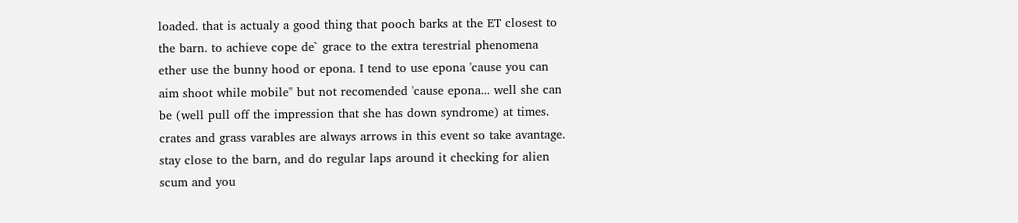loaded. that is actualy a good thing that pooch barks at the ET closest to the barn. to achieve cope de` grace to the extra terestrial phenomena ether use the bunny hood or epona. I tend to use epona 'cause you can aim shoot while mobile" but not recomended 'cause epona... well she can be (well pull off the impression that she has down syndrome) at times. crates and grass varables are always arrows in this event so take avantage. stay close to the barn, and do regular laps around it checking for alien scum and you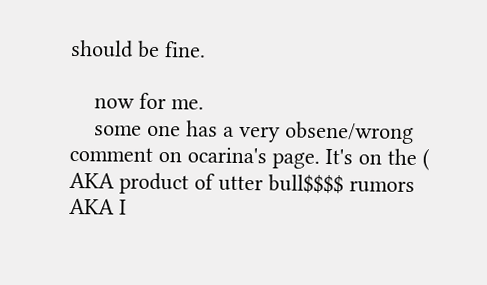should be fine.

    now for me.
    some one has a very obsene/wrong comment on ocarina's page. It's on the ( AKA product of utter bull$$$$ rumors AKA I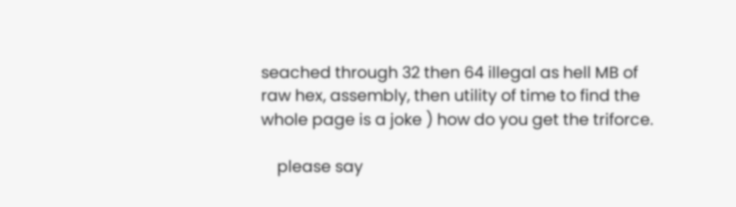seached through 32 then 64 illegal as hell MB of raw hex, assembly, then utility of time to find the whole page is a joke ) how do you get the triforce.

    please say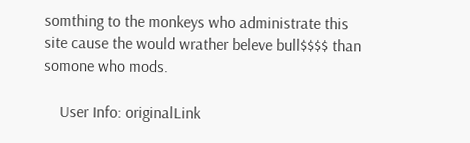somthing to the monkeys who administrate this site cause the would wrather beleve bull$$$$ than somone who mods.

    User Info: originalLink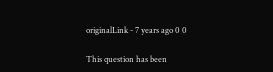originalLink - 7 years ago 0 0

This question has been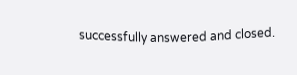successfully answered and closed.